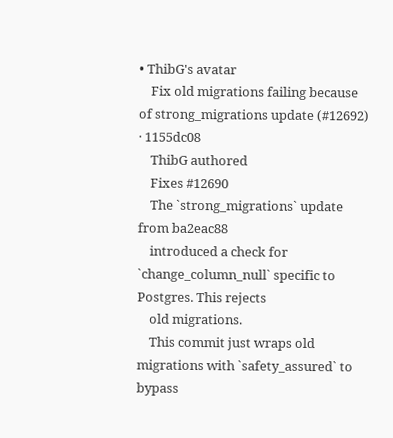• ThibG's avatar
    Fix old migrations failing because of strong_migrations update (#12692) · 1155dc08
    ThibG authored
    Fixes #12690
    The `strong_migrations` update from ba2eac88
    introduced a check for `change_column_null` specific to Postgres. This rejects
    old migrations.
    This commit just wraps old migrations with `safety_assured` to bypass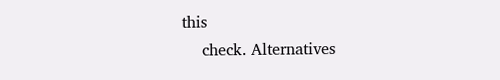this
    check. Alternatives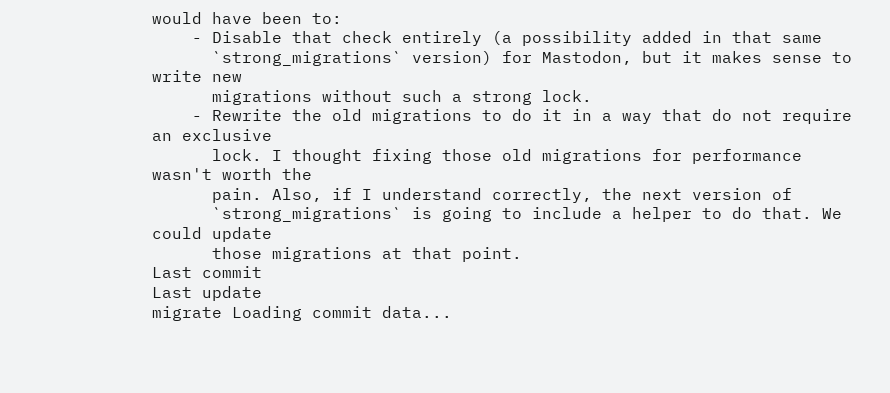would have been to:
    - Disable that check entirely (a possibility added in that same
      `strong_migrations` version) for Mastodon, but it makes sense to write new
      migrations without such a strong lock.
    - Rewrite the old migrations to do it in a way that do not require an exclusive
      lock. I thought fixing those old migrations for performance wasn't worth the
      pain. Also, if I understand correctly, the next version of
      `strong_migrations` is going to include a helper to do that. We could update
      those migrations at that point.
Last commit
Last update
migrate Loading commit data...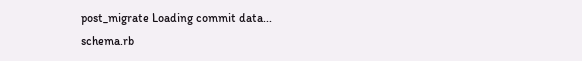post_migrate Loading commit data...
schema.rb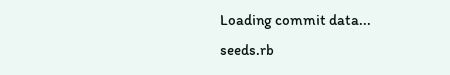Loading commit data...
seeds.rb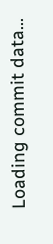Loading commit data...